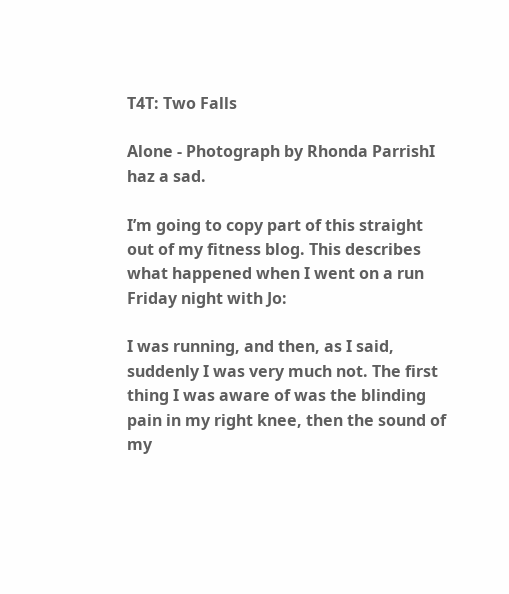T4T: Two Falls

Alone - Photograph by Rhonda ParrishI haz a sad.

I’m going to copy part of this straight out of my fitness blog. This describes what happened when I went on a run Friday night with Jo:

I was running, and then, as I said, suddenly I was very much not. The first thing I was aware of was the blinding pain in my right knee, then the sound of my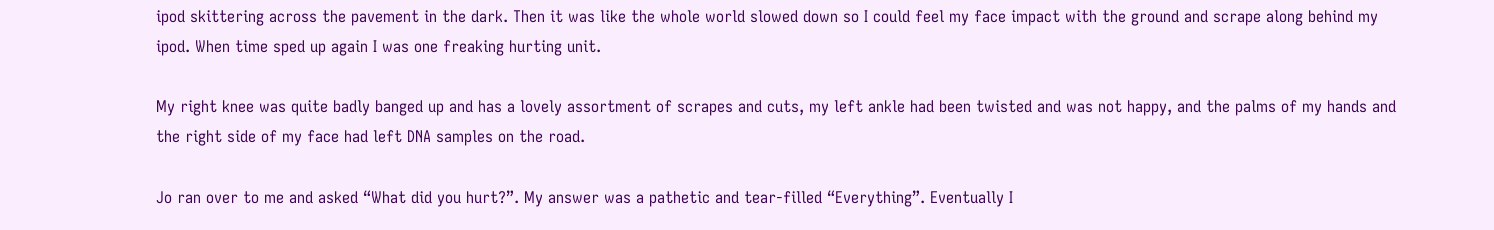ipod skittering across the pavement in the dark. Then it was like the whole world slowed down so I could feel my face impact with the ground and scrape along behind my ipod. When time sped up again I was one freaking hurting unit.

My right knee was quite badly banged up and has a lovely assortment of scrapes and cuts, my left ankle had been twisted and was not happy, and the palms of my hands and the right side of my face had left DNA samples on the road.

Jo ran over to me and asked “What did you hurt?”. My answer was a pathetic and tear-filled “Everything”. Eventually I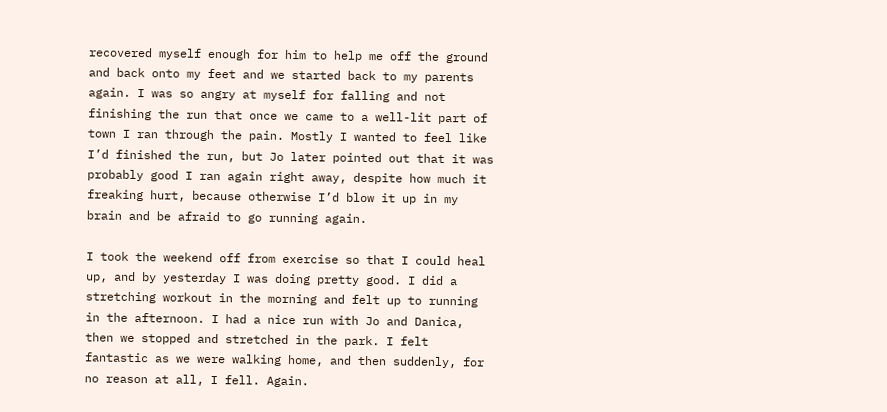recovered myself enough for him to help me off the ground and back onto my feet and we started back to my parents again. I was so angry at myself for falling and not finishing the run that once we came to a well-lit part of town I ran through the pain. Mostly I wanted to feel like I’d finished the run, but Jo later pointed out that it was probably good I ran again right away, despite how much it freaking hurt, because otherwise I’d blow it up in my brain and be afraid to go running again.

I took the weekend off from exercise so that I could heal up, and by yesterday I was doing pretty good. I did a stretching workout in the morning and felt up to running in the afternoon. I had a nice run with Jo and Danica, then we stopped and stretched in the park. I felt fantastic as we were walking home, and then suddenly, for no reason at all, I fell. Again.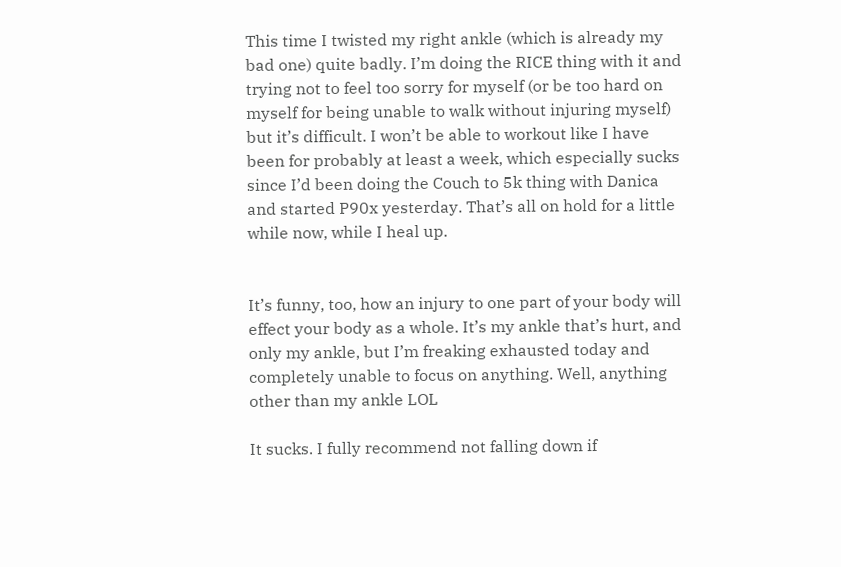This time I twisted my right ankle (which is already my bad one) quite badly. I’m doing the RICE thing with it and trying not to feel too sorry for myself (or be too hard on myself for being unable to walk without injuring myself) but it’s difficult. I won’t be able to workout like I have been for probably at least a week, which especially sucks since I’d been doing the Couch to 5k thing with Danica and started P90x yesterday. That’s all on hold for a little while now, while I heal up.


It’s funny, too, how an injury to one part of your body will effect your body as a whole. It’s my ankle that’s hurt, and only my ankle, but I’m freaking exhausted today and completely unable to focus on anything. Well, anything other than my ankle LOL

It sucks. I fully recommend not falling down if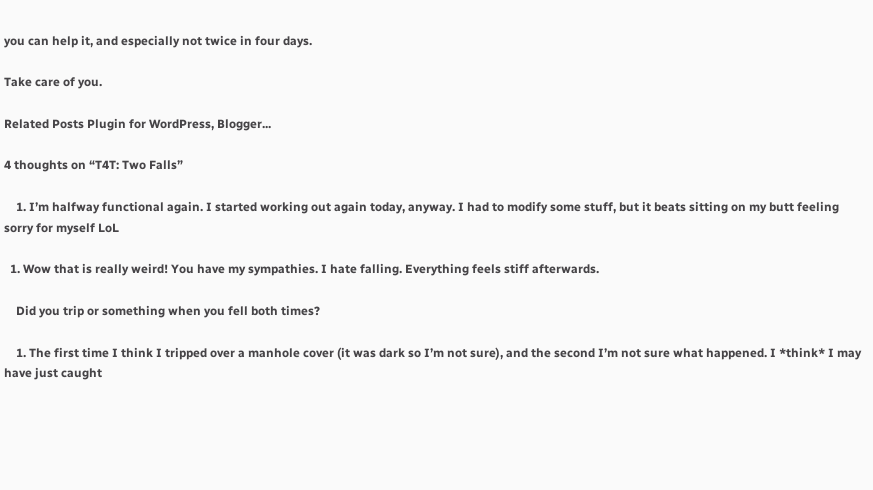you can help it, and especially not twice in four days.

Take care of you.

Related Posts Plugin for WordPress, Blogger...

4 thoughts on “T4T: Two Falls”

    1. I’m halfway functional again. I started working out again today, anyway. I had to modify some stuff, but it beats sitting on my butt feeling sorry for myself LoL

  1. Wow that is really weird! You have my sympathies. I hate falling. Everything feels stiff afterwards.

    Did you trip or something when you fell both times?

    1. The first time I think I tripped over a manhole cover (it was dark so I’m not sure), and the second I’m not sure what happened. I *think* I may have just caught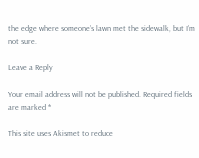the edge where someone’s lawn met the sidewalk, but I’m not sure.

Leave a Reply

Your email address will not be published. Required fields are marked *

This site uses Akismet to reduce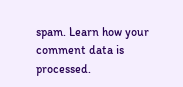spam. Learn how your comment data is processed.